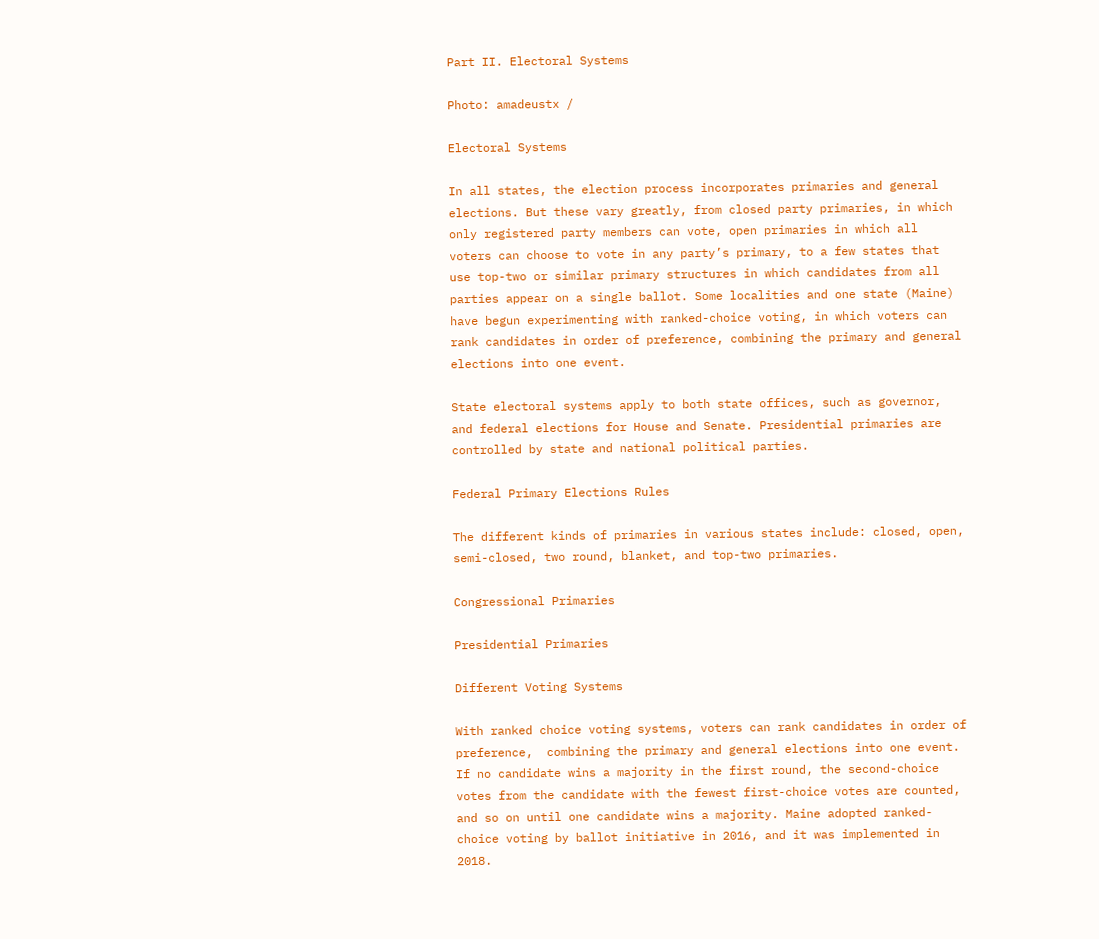Part II. Electoral Systems

Photo: amadeustx /

Electoral Systems

In all states, the election process incorporates primaries and general elections. But these vary greatly, from closed party primaries, in which only registered party members can vote, open primaries in which all voters can choose to vote in any party’s primary, to a few states that use top-two or similar primary structures in which candidates from all parties appear on a single ballot. Some localities and one state (Maine) have begun experimenting with ranked-choice voting, in which voters can rank candidates in order of preference, combining the primary and general elections into one event.

State electoral systems apply to both state offices, such as governor, and federal elections for House and Senate. Presidential primaries are controlled by state and national political parties.

Federal Primary Elections Rules

The different kinds of primaries in various states include: closed, open, semi-closed, two round, blanket, and top-two primaries.

Congressional Primaries

Presidential Primaries

Different Voting Systems

With ranked choice voting systems, voters can rank candidates in order of preference,  combining the primary and general elections into one event. If no candidate wins a majority in the first round, the second-choice votes from the candidate with the fewest first-choice votes are counted, and so on until one candidate wins a majority. Maine adopted ranked-choice voting by ballot initiative in 2016, and it was implemented in 2018.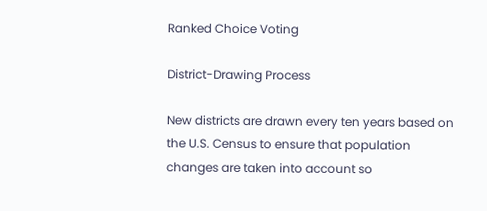Ranked Choice Voting

District-Drawing Process

New districts are drawn every ten years based on the U.S. Census to ensure that population changes are taken into account so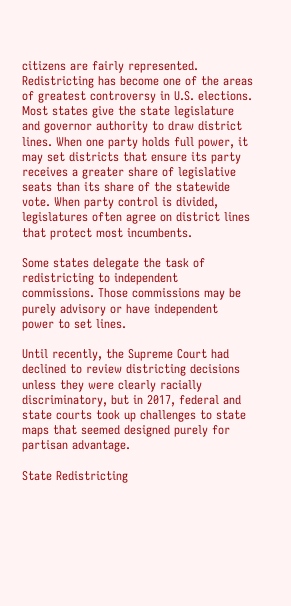citizens are fairly represented. Redistricting has become one of the areas of greatest controversy in U.S. elections. Most states give the state legislature and governor authority to draw district lines. When one party holds full power, it may set districts that ensure its party receives a greater share of legislative seats than its share of the statewide vote. When party control is divided, legislatures often agree on district lines that protect most incumbents.

Some states delegate the task of redistricting to independent commissions. Those commissions may be purely advisory or have independent power to set lines.

Until recently, the Supreme Court had declined to review districting decisions unless they were clearly racially discriminatory, but in 2017, federal and state courts took up challenges to state maps that seemed designed purely for partisan advantage.

State Redistricting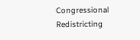Congressional Redistricting